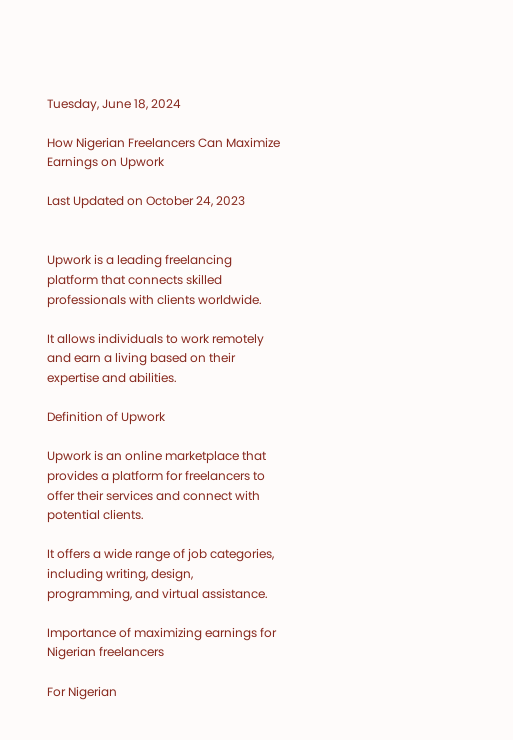Tuesday, June 18, 2024

How Nigerian Freelancers Can Maximize Earnings on Upwork

Last Updated on October 24, 2023


Upwork is a leading freelancing platform that connects skilled professionals with clients worldwide.

It allows individuals to work remotely and earn a living based on their expertise and abilities.

Definition of Upwork

Upwork is an online marketplace that provides a platform for freelancers to offer their services and connect with potential clients.

It offers a wide range of job categories, including writing, design, programming, and virtual assistance.

Importance of maximizing earnings for Nigerian freelancers

For Nigerian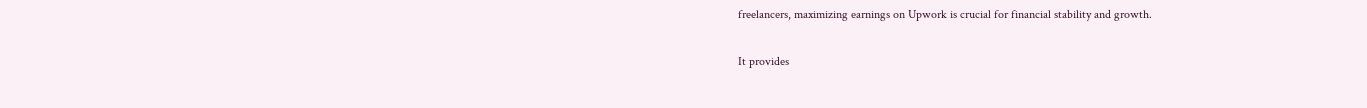freelancers, maximizing earnings on Upwork is crucial for financial stability and growth.

It provides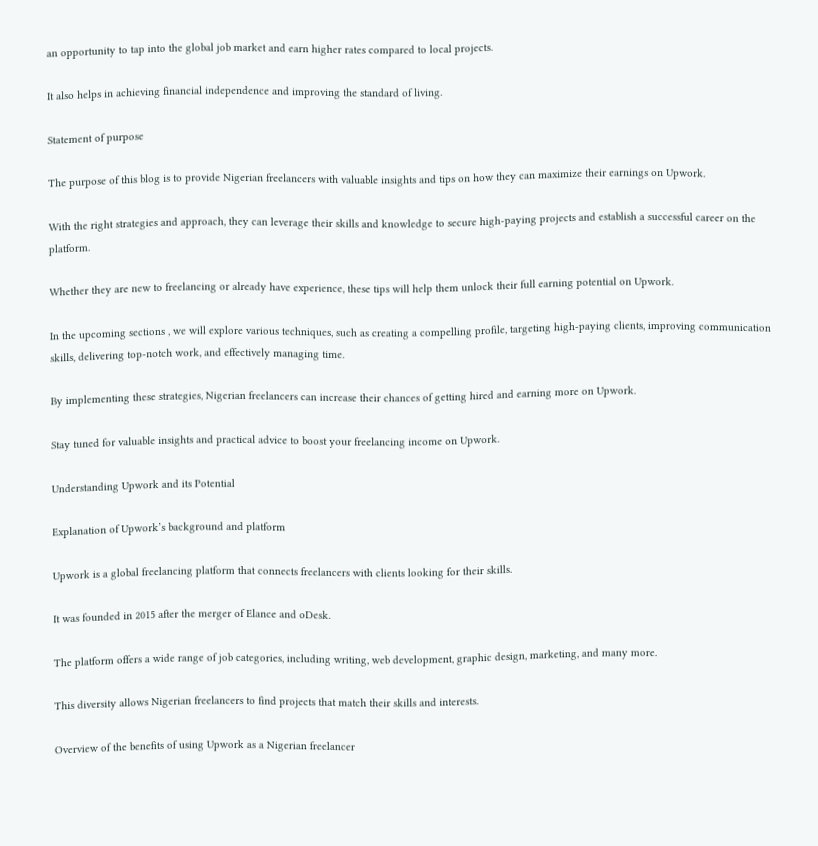an opportunity to tap into the global job market and earn higher rates compared to local projects.

It also helps in achieving financial independence and improving the standard of living.

Statement of purpose

The purpose of this blog is to provide Nigerian freelancers with valuable insights and tips on how they can maximize their earnings on Upwork.

With the right strategies and approach, they can leverage their skills and knowledge to secure high-paying projects and establish a successful career on the platform.

Whether they are new to freelancing or already have experience, these tips will help them unlock their full earning potential on Upwork.

In the upcoming sections , we will explore various techniques, such as creating a compelling profile, targeting high-paying clients, improving communication skills, delivering top-notch work, and effectively managing time.

By implementing these strategies, Nigerian freelancers can increase their chances of getting hired and earning more on Upwork.

Stay tuned for valuable insights and practical advice to boost your freelancing income on Upwork.

Understanding Upwork and its Potential

Explanation of Upwork’s background and platform

Upwork is a global freelancing platform that connects freelancers with clients looking for their skills.

It was founded in 2015 after the merger of Elance and oDesk.

The platform offers a wide range of job categories, including writing, web development, graphic design, marketing, and many more.

This diversity allows Nigerian freelancers to find projects that match their skills and interests.

Overview of the benefits of using Upwork as a Nigerian freelancer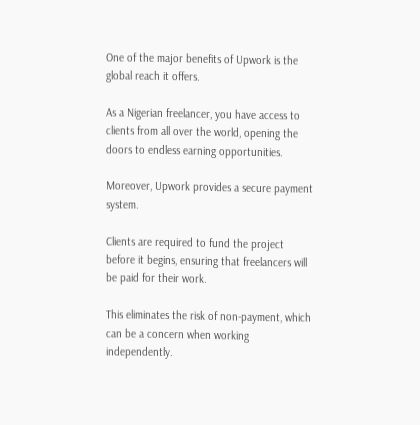One of the major benefits of Upwork is the global reach it offers.

As a Nigerian freelancer, you have access to clients from all over the world, opening the doors to endless earning opportunities.

Moreover, Upwork provides a secure payment system.

Clients are required to fund the project before it begins, ensuring that freelancers will be paid for their work.

This eliminates the risk of non-payment, which can be a concern when working independently.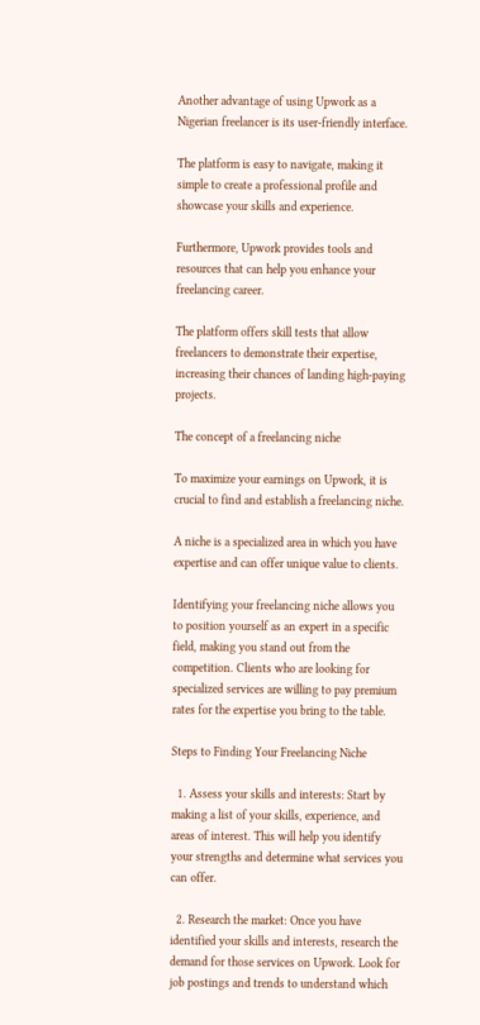Another advantage of using Upwork as a Nigerian freelancer is its user-friendly interface.

The platform is easy to navigate, making it simple to create a professional profile and showcase your skills and experience.

Furthermore, Upwork provides tools and resources that can help you enhance your freelancing career.

The platform offers skill tests that allow freelancers to demonstrate their expertise, increasing their chances of landing high-paying projects.

The concept of a freelancing niche

To maximize your earnings on Upwork, it is crucial to find and establish a freelancing niche.

A niche is a specialized area in which you have expertise and can offer unique value to clients.

Identifying your freelancing niche allows you to position yourself as an expert in a specific field, making you stand out from the competition. Clients who are looking for specialized services are willing to pay premium rates for the expertise you bring to the table.

Steps to Finding Your Freelancing Niche

  1. Assess your skills and interests: Start by making a list of your skills, experience, and areas of interest. This will help you identify your strengths and determine what services you can offer.

  2. Research the market: Once you have identified your skills and interests, research the demand for those services on Upwork. Look for job postings and trends to understand which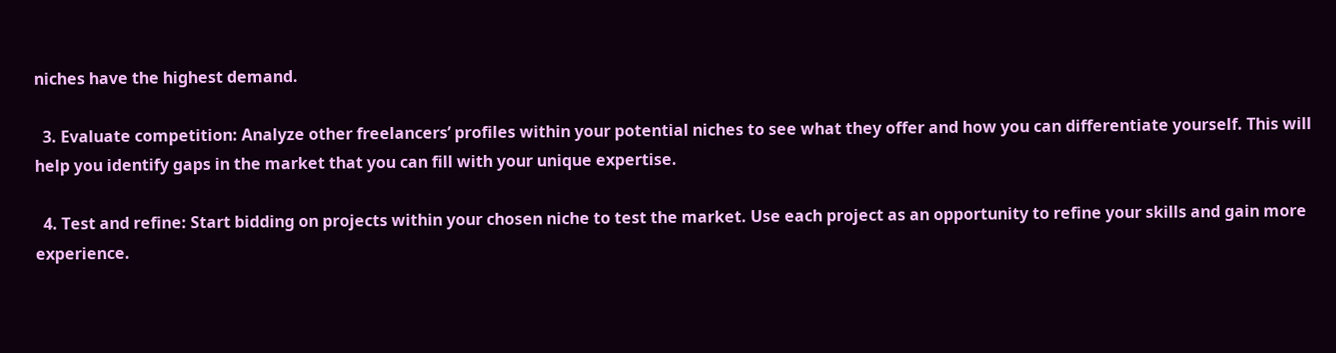niches have the highest demand.

  3. Evaluate competition: Analyze other freelancers’ profiles within your potential niches to see what they offer and how you can differentiate yourself. This will help you identify gaps in the market that you can fill with your unique expertise.

  4. Test and refine: Start bidding on projects within your chosen niche to test the market. Use each project as an opportunity to refine your skills and gain more experience.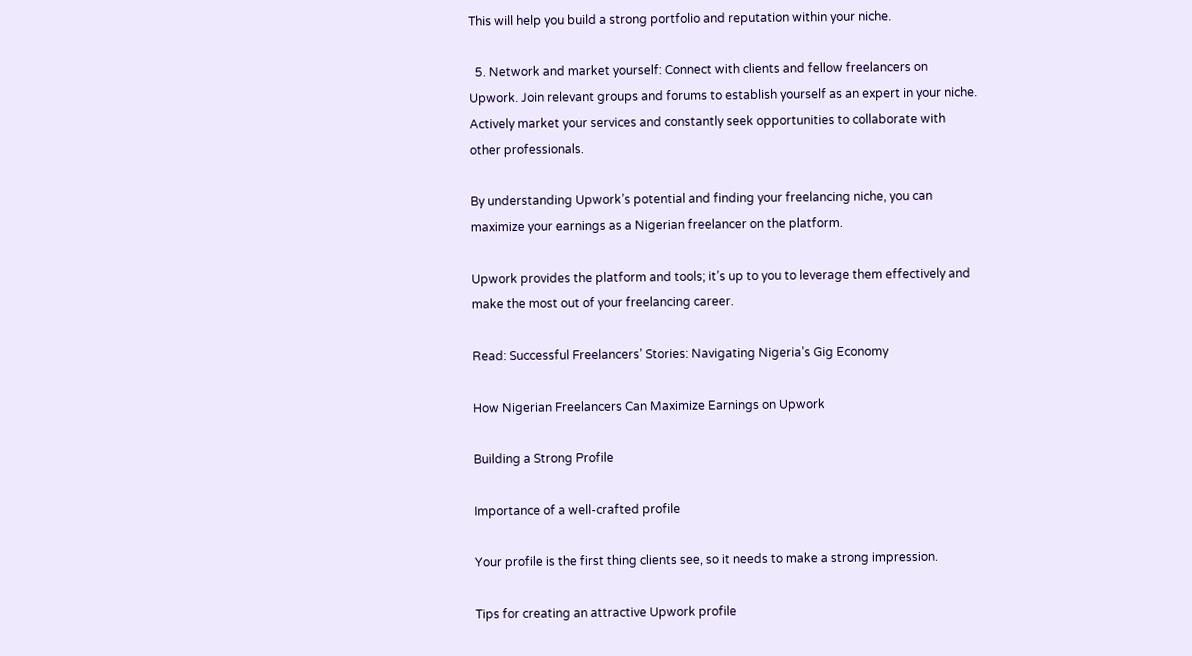This will help you build a strong portfolio and reputation within your niche.

  5. Network and market yourself: Connect with clients and fellow freelancers on Upwork. Join relevant groups and forums to establish yourself as an expert in your niche. Actively market your services and constantly seek opportunities to collaborate with other professionals.

By understanding Upwork’s potential and finding your freelancing niche, you can maximize your earnings as a Nigerian freelancer on the platform.

Upwork provides the platform and tools; it’s up to you to leverage them effectively and make the most out of your freelancing career.

Read: Successful Freelancers’ Stories: Navigating Nigeria’s Gig Economy

How Nigerian Freelancers Can Maximize Earnings on Upwork

Building a Strong Profile

Importance of a well-crafted profile

Your profile is the first thing clients see, so it needs to make a strong impression.

Tips for creating an attractive Upwork profile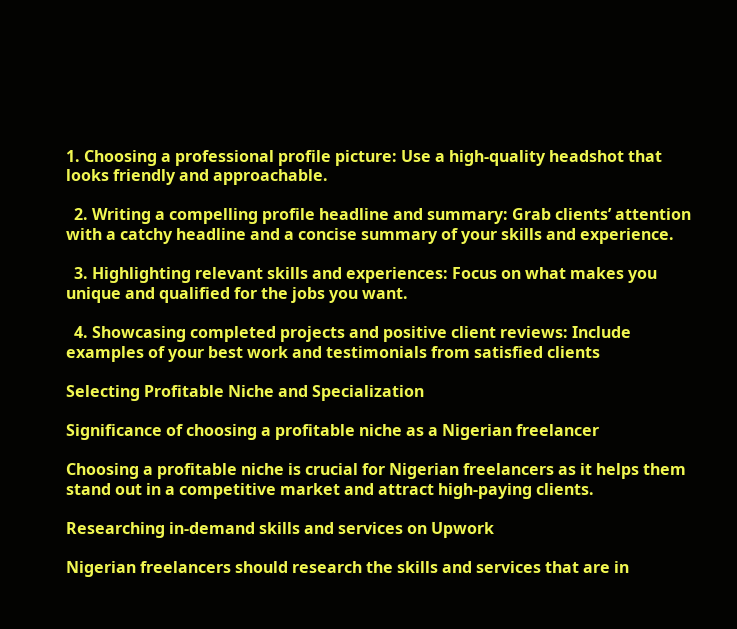1. Choosing a professional profile picture: Use a high-quality headshot that looks friendly and approachable.

  2. Writing a compelling profile headline and summary: Grab clients’ attention with a catchy headline and a concise summary of your skills and experience.

  3. Highlighting relevant skills and experiences: Focus on what makes you unique and qualified for the jobs you want.

  4. Showcasing completed projects and positive client reviews: Include examples of your best work and testimonials from satisfied clients

Selecting Profitable Niche and Specialization

Significance of choosing a profitable niche as a Nigerian freelancer

Choosing a profitable niche is crucial for Nigerian freelancers as it helps them stand out in a competitive market and attract high-paying clients.

Researching in-demand skills and services on Upwork

Nigerian freelancers should research the skills and services that are in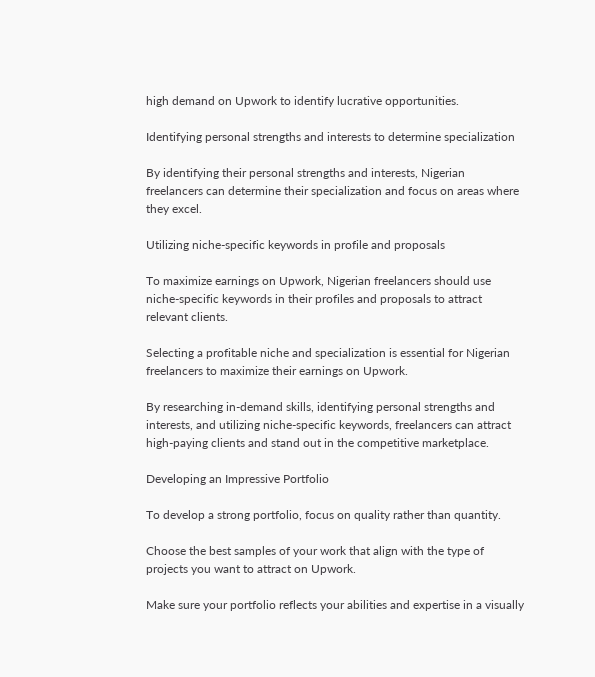high demand on Upwork to identify lucrative opportunities.

Identifying personal strengths and interests to determine specialization

By identifying their personal strengths and interests, Nigerian freelancers can determine their specialization and focus on areas where they excel.

Utilizing niche-specific keywords in profile and proposals

To maximize earnings on Upwork, Nigerian freelancers should use niche-specific keywords in their profiles and proposals to attract relevant clients.

Selecting a profitable niche and specialization is essential for Nigerian freelancers to maximize their earnings on Upwork.

By researching in-demand skills, identifying personal strengths and interests, and utilizing niche-specific keywords, freelancers can attract high-paying clients and stand out in the competitive marketplace.

Developing an Impressive Portfolio

To develop a strong portfolio, focus on quality rather than quantity.

Choose the best samples of your work that align with the type of projects you want to attract on Upwork.

Make sure your portfolio reflects your abilities and expertise in a visually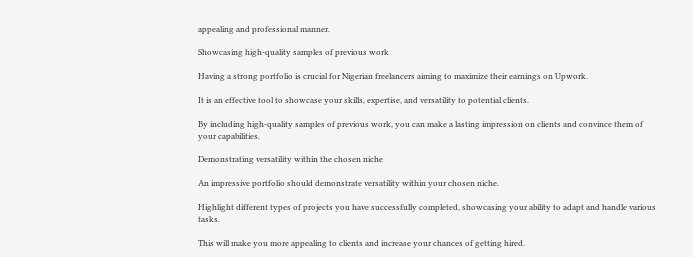appealing and professional manner.

Showcasing high-quality samples of previous work

Having a strong portfolio is crucial for Nigerian freelancers aiming to maximize their earnings on Upwork.

It is an effective tool to showcase your skills, expertise, and versatility to potential clients.

By including high-quality samples of previous work, you can make a lasting impression on clients and convince them of your capabilities.

Demonstrating versatility within the chosen niche

An impressive portfolio should demonstrate versatility within your chosen niche.

Highlight different types of projects you have successfully completed, showcasing your ability to adapt and handle various tasks.

This will make you more appealing to clients and increase your chances of getting hired.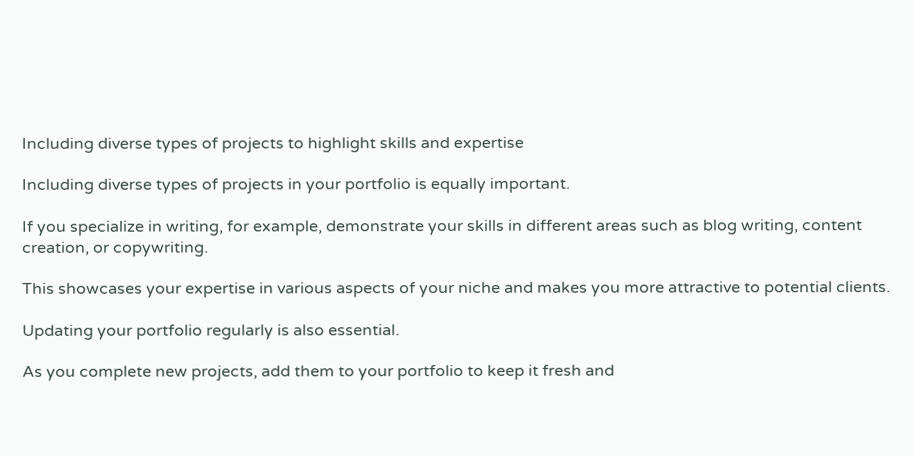Including diverse types of projects to highlight skills and expertise

Including diverse types of projects in your portfolio is equally important.

If you specialize in writing, for example, demonstrate your skills in different areas such as blog writing, content creation, or copywriting.

This showcases your expertise in various aspects of your niche and makes you more attractive to potential clients.

Updating your portfolio regularly is also essential.

As you complete new projects, add them to your portfolio to keep it fresh and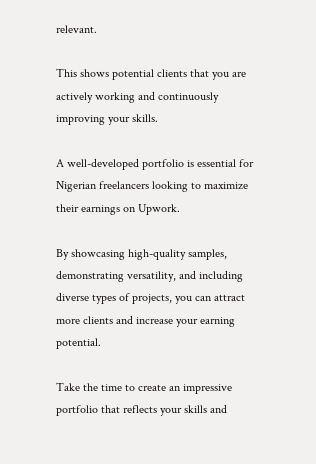relevant.

This shows potential clients that you are actively working and continuously improving your skills.

A well-developed portfolio is essential for Nigerian freelancers looking to maximize their earnings on Upwork.

By showcasing high-quality samples, demonstrating versatility, and including diverse types of projects, you can attract more clients and increase your earning potential.

Take the time to create an impressive portfolio that reflects your skills and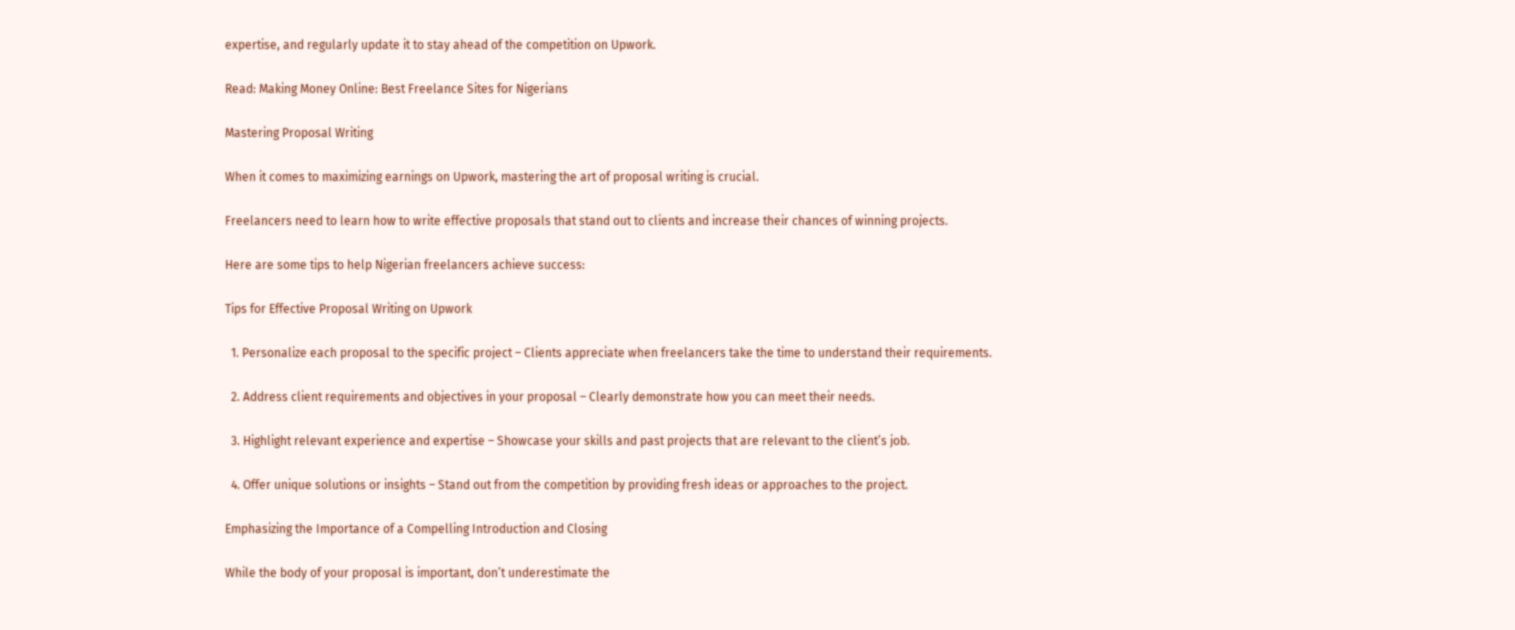expertise, and regularly update it to stay ahead of the competition on Upwork.

Read: Making Money Online: Best Freelance Sites for Nigerians

Mastering Proposal Writing

When it comes to maximizing earnings on Upwork, mastering the art of proposal writing is crucial.

Freelancers need to learn how to write effective proposals that stand out to clients and increase their chances of winning projects.

Here are some tips to help Nigerian freelancers achieve success:

Tips for Effective Proposal Writing on Upwork

  1. Personalize each proposal to the specific project – Clients appreciate when freelancers take the time to understand their requirements.

  2. Address client requirements and objectives in your proposal – Clearly demonstrate how you can meet their needs.

  3. Highlight relevant experience and expertise – Showcase your skills and past projects that are relevant to the client’s job.

  4. Offer unique solutions or insights – Stand out from the competition by providing fresh ideas or approaches to the project.

Emphasizing the Importance of a Compelling Introduction and Closing

While the body of your proposal is important, don’t underestimate the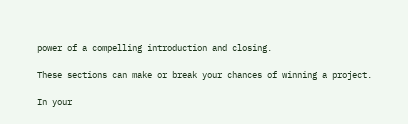power of a compelling introduction and closing.

These sections can make or break your chances of winning a project.

In your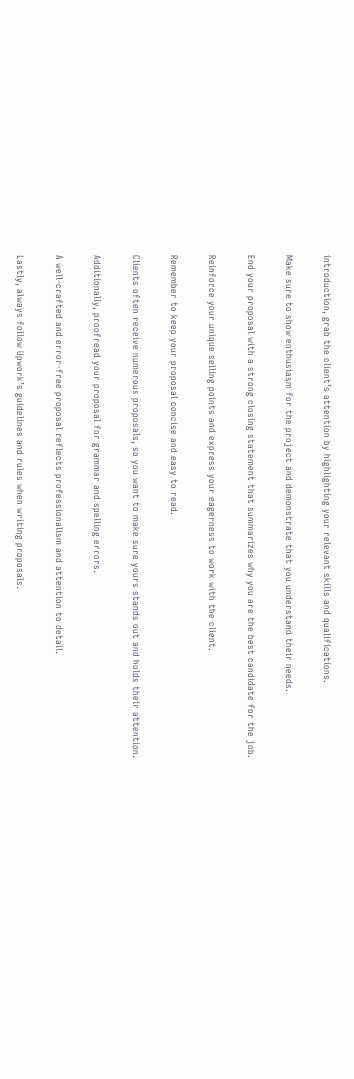introduction, grab the client’s attention by highlighting your relevant skills and qualifications.

Make sure to show enthusiasm for the project and demonstrate that you understand their needs.

End your proposal with a strong closing statement that summarizes why you are the best candidate for the job.

Reinforce your unique selling points and express your eagerness to work with the client.

Remember to keep your proposal concise and easy to read.

Clients often receive numerous proposals, so you want to make sure yours stands out and holds their attention.

Additionally, proofread your proposal for grammar and spelling errors.

A well-crafted and error-free proposal reflects professionalism and attention to detail.

Lastly, always follow Upwork’s guidelines and rules when writing proposals.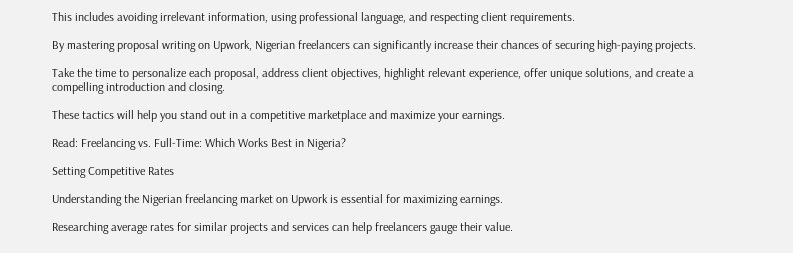This includes avoiding irrelevant information, using professional language, and respecting client requirements.

By mastering proposal writing on Upwork, Nigerian freelancers can significantly increase their chances of securing high-paying projects.

Take the time to personalize each proposal, address client objectives, highlight relevant experience, offer unique solutions, and create a compelling introduction and closing.

These tactics will help you stand out in a competitive marketplace and maximize your earnings.

Read: Freelancing vs. Full-Time: Which Works Best in Nigeria?

Setting Competitive Rates

Understanding the Nigerian freelancing market on Upwork is essential for maximizing earnings.

Researching average rates for similar projects and services can help freelancers gauge their value.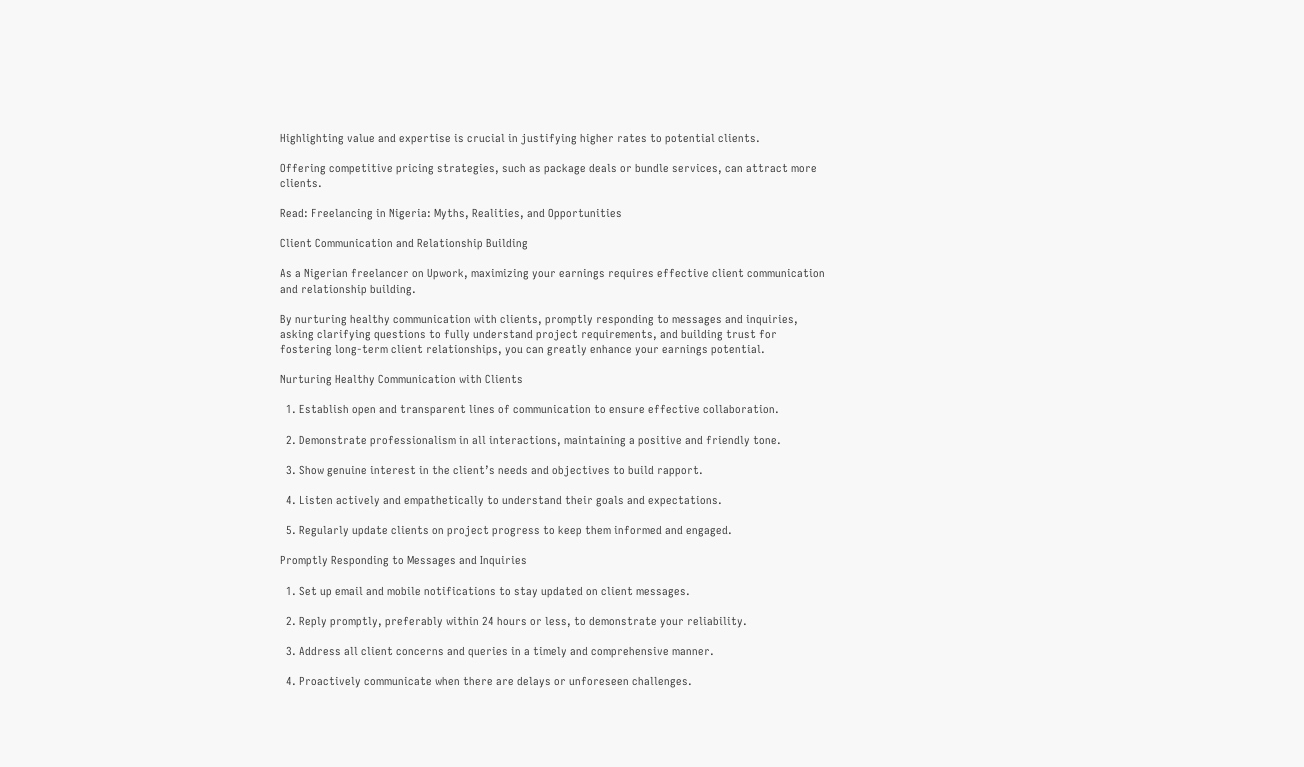Highlighting value and expertise is crucial in justifying higher rates to potential clients.

Offering competitive pricing strategies, such as package deals or bundle services, can attract more clients.

Read: Freelancing in Nigeria: Myths, Realities, and Opportunities

Client Communication and Relationship Building

As a Nigerian freelancer on Upwork, maximizing your earnings requires effective client communication and relationship building.

By nurturing healthy communication with clients, promptly responding to messages and inquiries, asking clarifying questions to fully understand project requirements, and building trust for fostering long-term client relationships, you can greatly enhance your earnings potential.

Nurturing Healthy Communication with Clients

  1. Establish open and transparent lines of communication to ensure effective collaboration.

  2. Demonstrate professionalism in all interactions, maintaining a positive and friendly tone.

  3. Show genuine interest in the client’s needs and objectives to build rapport.

  4. Listen actively and empathetically to understand their goals and expectations.

  5. Regularly update clients on project progress to keep them informed and engaged.

Promptly Responding to Messages and Inquiries

  1. Set up email and mobile notifications to stay updated on client messages.

  2. Reply promptly, preferably within 24 hours or less, to demonstrate your reliability.

  3. Address all client concerns and queries in a timely and comprehensive manner.

  4. Proactively communicate when there are delays or unforeseen challenges.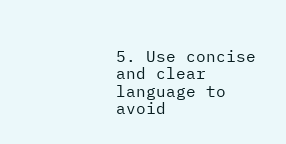5. Use concise and clear language to avoid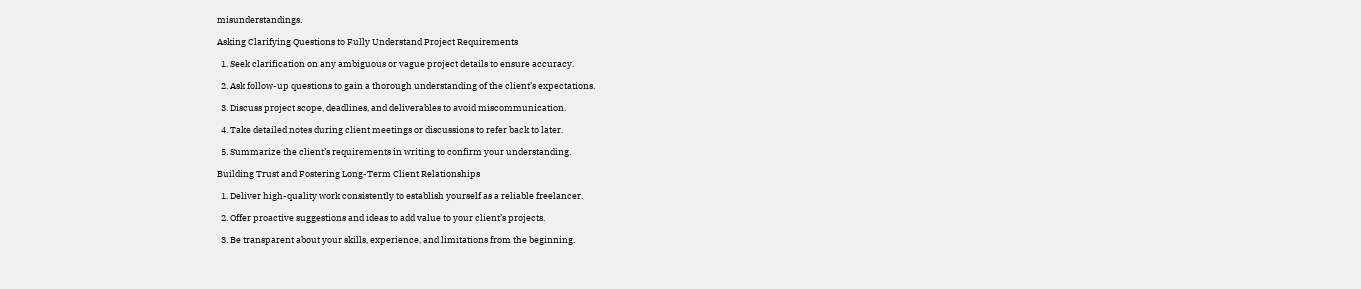misunderstandings.

Asking Clarifying Questions to Fully Understand Project Requirements

  1. Seek clarification on any ambiguous or vague project details to ensure accuracy.

  2. Ask follow-up questions to gain a thorough understanding of the client’s expectations.

  3. Discuss project scope, deadlines, and deliverables to avoid miscommunication.

  4. Take detailed notes during client meetings or discussions to refer back to later.

  5. Summarize the client’s requirements in writing to confirm your understanding.

Building Trust and Fostering Long-Term Client Relationships

  1. Deliver high-quality work consistently to establish yourself as a reliable freelancer.

  2. Offer proactive suggestions and ideas to add value to your client’s projects.

  3. Be transparent about your skills, experience, and limitations from the beginning.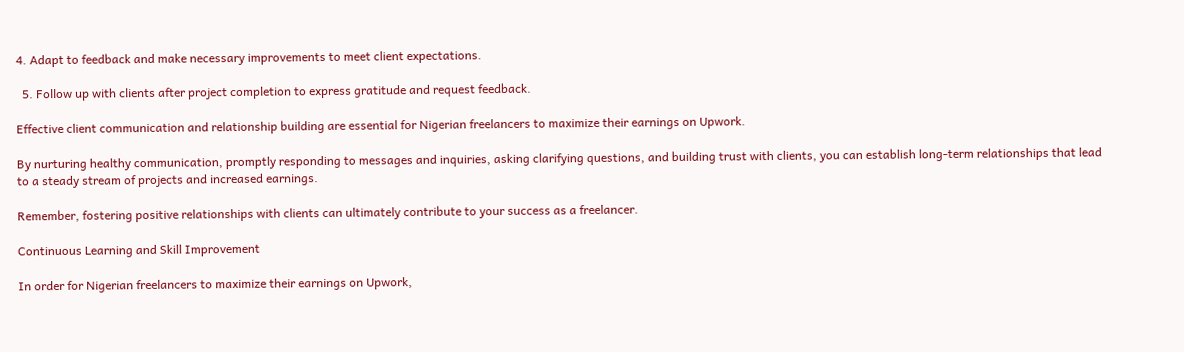4. Adapt to feedback and make necessary improvements to meet client expectations.

  5. Follow up with clients after project completion to express gratitude and request feedback.

Effective client communication and relationship building are essential for Nigerian freelancers to maximize their earnings on Upwork.

By nurturing healthy communication, promptly responding to messages and inquiries, asking clarifying questions, and building trust with clients, you can establish long-term relationships that lead to a steady stream of projects and increased earnings.

Remember, fostering positive relationships with clients can ultimately contribute to your success as a freelancer.

Continuous Learning and Skill Improvement

In order for Nigerian freelancers to maximize their earnings on Upwork,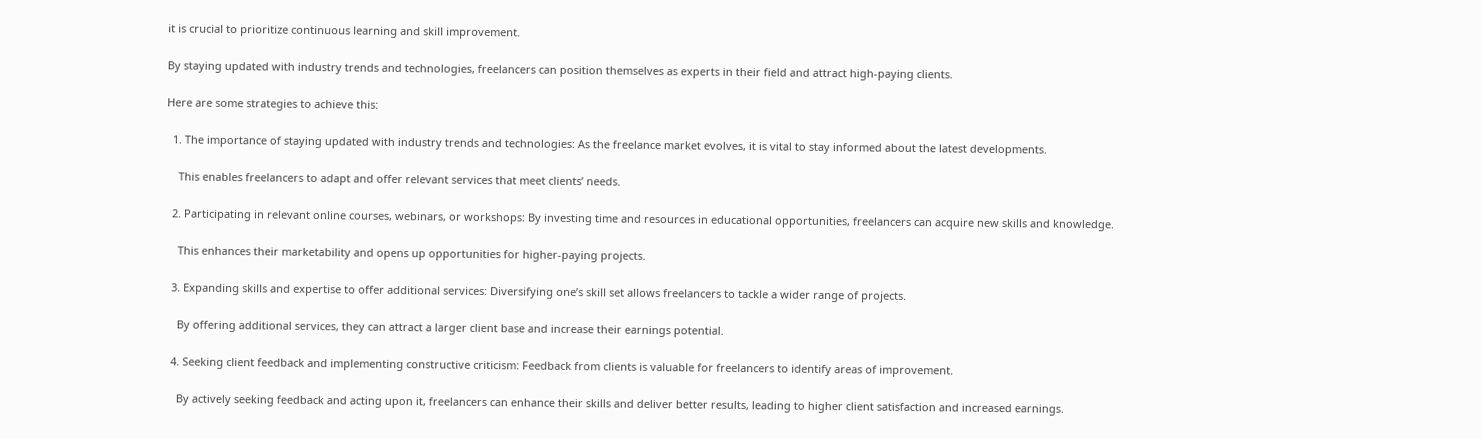it is crucial to prioritize continuous learning and skill improvement.

By staying updated with industry trends and technologies, freelancers can position themselves as experts in their field and attract high-paying clients.

Here are some strategies to achieve this:

  1. The importance of staying updated with industry trends and technologies: As the freelance market evolves, it is vital to stay informed about the latest developments.

    This enables freelancers to adapt and offer relevant services that meet clients’ needs.

  2. Participating in relevant online courses, webinars, or workshops: By investing time and resources in educational opportunities, freelancers can acquire new skills and knowledge.

    This enhances their marketability and opens up opportunities for higher-paying projects.

  3. Expanding skills and expertise to offer additional services: Diversifying one’s skill set allows freelancers to tackle a wider range of projects.

    By offering additional services, they can attract a larger client base and increase their earnings potential.

  4. Seeking client feedback and implementing constructive criticism: Feedback from clients is valuable for freelancers to identify areas of improvement.

    By actively seeking feedback and acting upon it, freelancers can enhance their skills and deliver better results, leading to higher client satisfaction and increased earnings.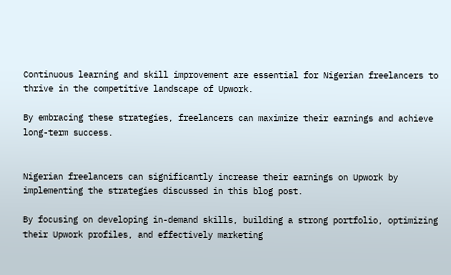Continuous learning and skill improvement are essential for Nigerian freelancers to thrive in the competitive landscape of Upwork.

By embracing these strategies, freelancers can maximize their earnings and achieve long-term success.


Nigerian freelancers can significantly increase their earnings on Upwork by implementing the strategies discussed in this blog post.

By focusing on developing in-demand skills, building a strong portfolio, optimizing their Upwork profiles, and effectively marketing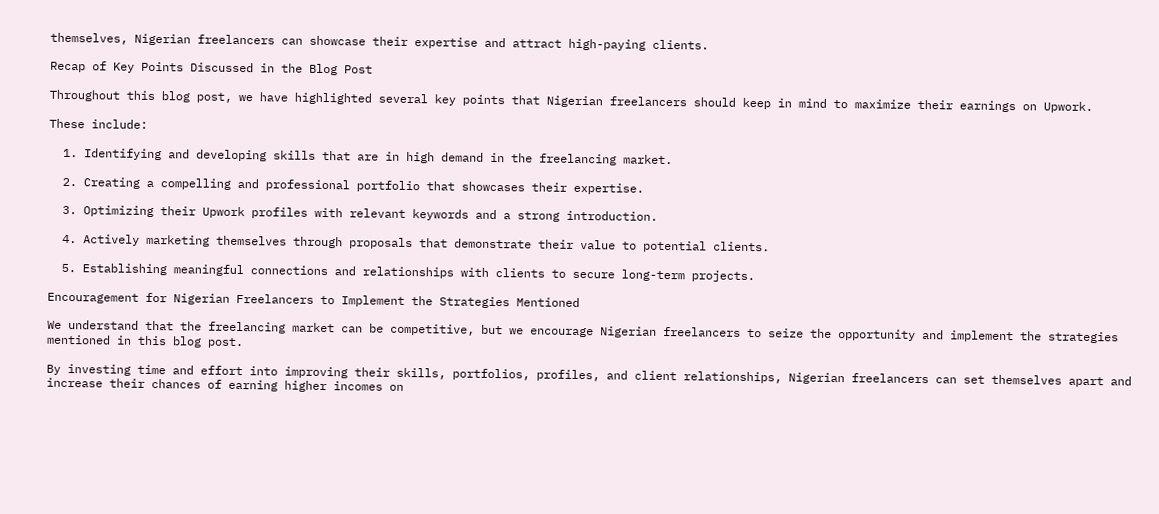themselves, Nigerian freelancers can showcase their expertise and attract high-paying clients.

Recap of Key Points Discussed in the Blog Post

Throughout this blog post, we have highlighted several key points that Nigerian freelancers should keep in mind to maximize their earnings on Upwork.

These include:

  1. Identifying and developing skills that are in high demand in the freelancing market.

  2. Creating a compelling and professional portfolio that showcases their expertise.

  3. Optimizing their Upwork profiles with relevant keywords and a strong introduction.

  4. Actively marketing themselves through proposals that demonstrate their value to potential clients.

  5. Establishing meaningful connections and relationships with clients to secure long-term projects.

Encouragement for Nigerian Freelancers to Implement the Strategies Mentioned

We understand that the freelancing market can be competitive, but we encourage Nigerian freelancers to seize the opportunity and implement the strategies mentioned in this blog post.

By investing time and effort into improving their skills, portfolios, profiles, and client relationships, Nigerian freelancers can set themselves apart and increase their chances of earning higher incomes on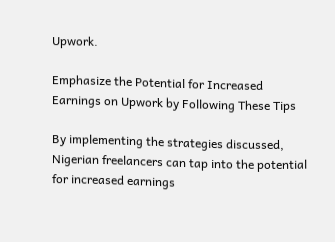Upwork.

Emphasize the Potential for Increased Earnings on Upwork by Following These Tips

By implementing the strategies discussed, Nigerian freelancers can tap into the potential for increased earnings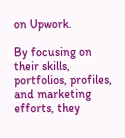on Upwork.

By focusing on their skills, portfolios, profiles, and marketing efforts, they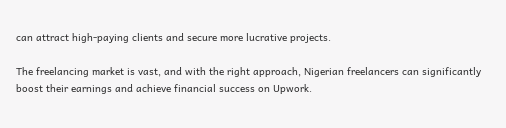can attract high-paying clients and secure more lucrative projects.

The freelancing market is vast, and with the right approach, Nigerian freelancers can significantly boost their earnings and achieve financial success on Upwork.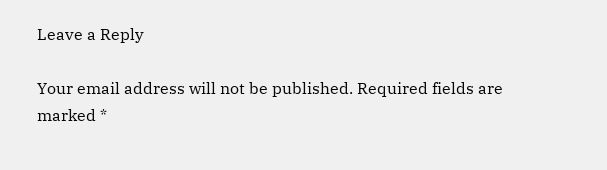Leave a Reply

Your email address will not be published. Required fields are marked *